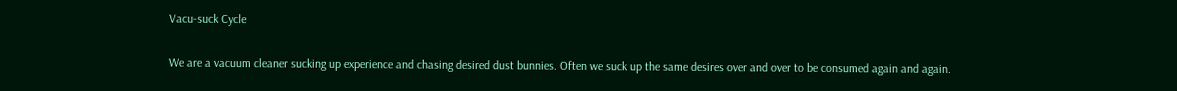Vacu-suck Cycle

We are a vacuum cleaner sucking up experience and chasing desired dust bunnies. Often we suck up the same desires over and over to be consumed again and again.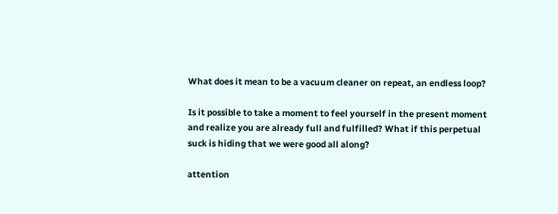What does it mean to be a vacuum cleaner on repeat, an endless loop?

Is it possible to take a moment to feel yourself in the present moment and realize you are already full and fulfilled? What if this perpetual suck is hiding that we were good all along?

attention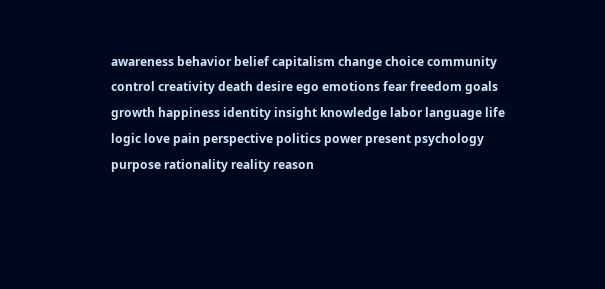awareness behavior belief capitalism change choice community control creativity death desire ego emotions fear freedom goals growth happiness identity insight knowledge labor language life logic love pain perspective politics power present psychology purpose rationality reality reason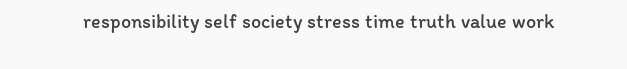responsibility self society stress time truth value work